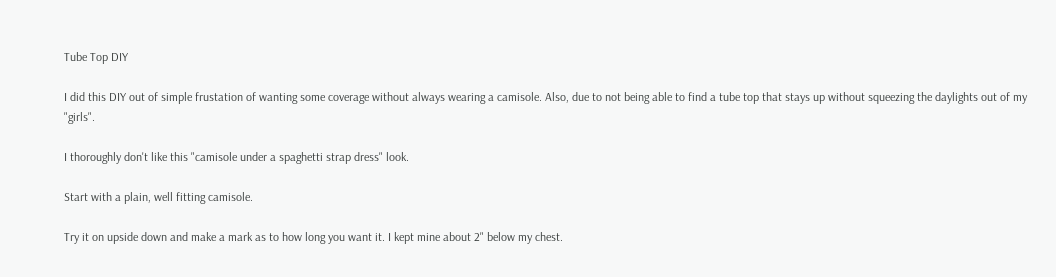Tube Top DIY

I did this DIY out of simple frustation of wanting some coverage without always wearing a camisole. Also, due to not being able to find a tube top that stays up without squeezing the daylights out of my "girls".

I thoroughly don't like this "camisole under a spaghetti strap dress" look.

Start with a plain, well fitting camisole.

Try it on upside down and make a mark as to how long you want it. I kept mine about 2" below my chest.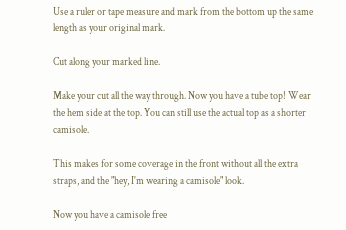Use a ruler or tape measure and mark from the bottom up the same length as your original mark.

Cut along your marked line.

Make your cut all the way through. Now you have a tube top! Wear the hem side at the top. You can still use the actual top as a shorter camisole.

This makes for some coverage in the front without all the extra straps, and the "hey, I'm wearing a camisole" look.

Now you have a camisole free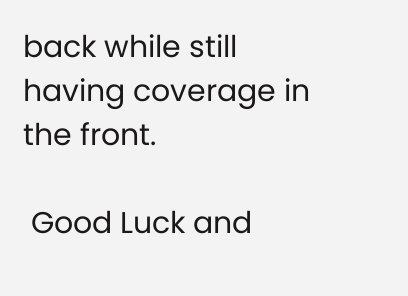back while still having coverage in the front.

 Good Luck and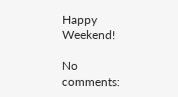Happy Weekend!

No comments: